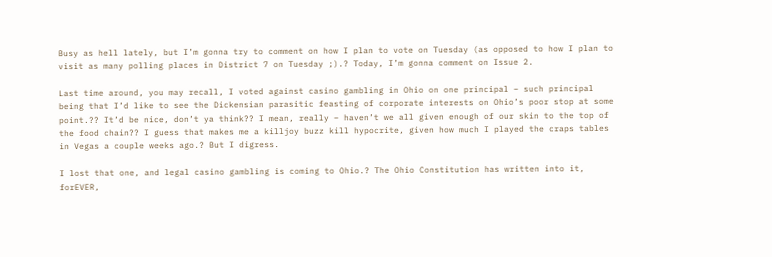Busy as hell lately, but I’m gonna try to comment on how I plan to vote on Tuesday (as opposed to how I plan to visit as many polling places in District 7 on Tuesday ;).? Today, I’m gonna comment on Issue 2.

Last time around, you may recall, I voted against casino gambling in Ohio on one principal – such principal being that I’d like to see the Dickensian parasitic feasting of corporate interests on Ohio’s poor stop at some point.?? It’d be nice, don’t ya think?? I mean, really – haven’t we all given enough of our skin to the top of the food chain?? I guess that makes me a killjoy buzz kill hypocrite, given how much I played the craps tables in Vegas a couple weeks ago.? But I digress.

I lost that one, and legal casino gambling is coming to Ohio.? The Ohio Constitution has written into it, forEVER,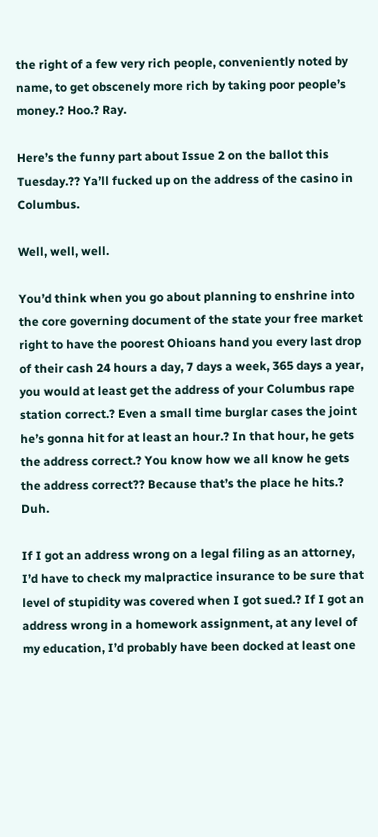the right of a few very rich people, conveniently noted by name, to get obscenely more rich by taking poor people’s money.? Hoo.? Ray.

Here’s the funny part about Issue 2 on the ballot this Tuesday.?? Ya’ll fucked up on the address of the casino in Columbus.

Well, well, well.

You’d think when you go about planning to enshrine into the core governing document of the state your free market right to have the poorest Ohioans hand you every last drop of their cash 24 hours a day, 7 days a week, 365 days a year, you would at least get the address of your Columbus rape station correct.? Even a small time burglar cases the joint he’s gonna hit for at least an hour.? In that hour, he gets the address correct.? You know how we all know he gets the address correct?? Because that’s the place he hits.? Duh.

If I got an address wrong on a legal filing as an attorney, I’d have to check my malpractice insurance to be sure that level of stupidity was covered when I got sued.? If I got an address wrong in a homework assignment, at any level of my education, I’d probably have been docked at least one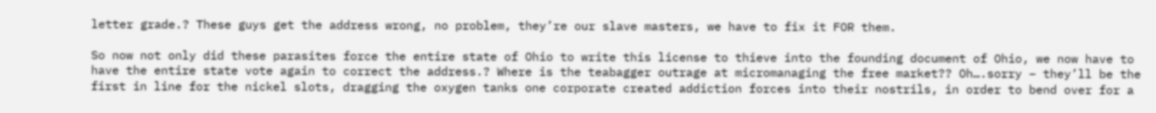letter grade.? These guys get the address wrong, no problem, they’re our slave masters, we have to fix it FOR them.

So now not only did these parasites force the entire state of Ohio to write this license to thieve into the founding document of Ohio, we now have to have the entire state vote again to correct the address.? Where is the teabagger outrage at micromanaging the free market?? Oh….sorry – they’ll be the first in line for the nickel slots, dragging the oxygen tanks one corporate created addiction forces into their nostrils, in order to bend over for a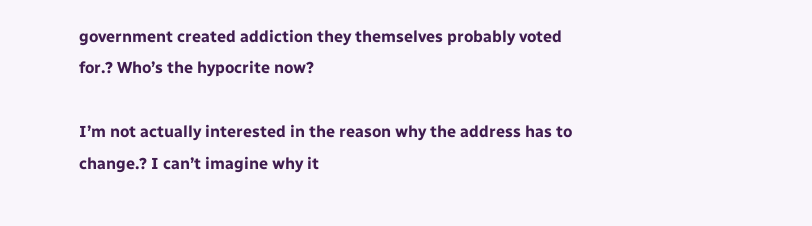government created addiction they themselves probably voted for.? Who’s the hypocrite now?

I’m not actually interested in the reason why the address has to change.? I can’t imagine why it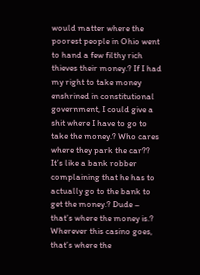would matter where the poorest people in Ohio went to hand a few filthy rich thieves their money.? If I had my right to take money enshrined in constitutional government, I could give a shit where I have to go to take the money.? Who cares where they park the car?? It’s like a bank robber complaining that he has to actually go to the bank to get the money.? Dude – that’s where the money is.? Wherever this casino goes, that’s where the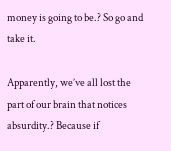money is going to be.? So go and take it.

Apparently, we’ve all lost the part of our brain that notices absurdity.? Because if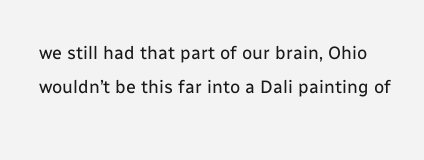we still had that part of our brain, Ohio wouldn’t be this far into a Dali painting of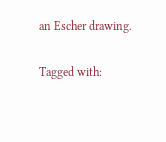an Escher drawing.

Tagged with: